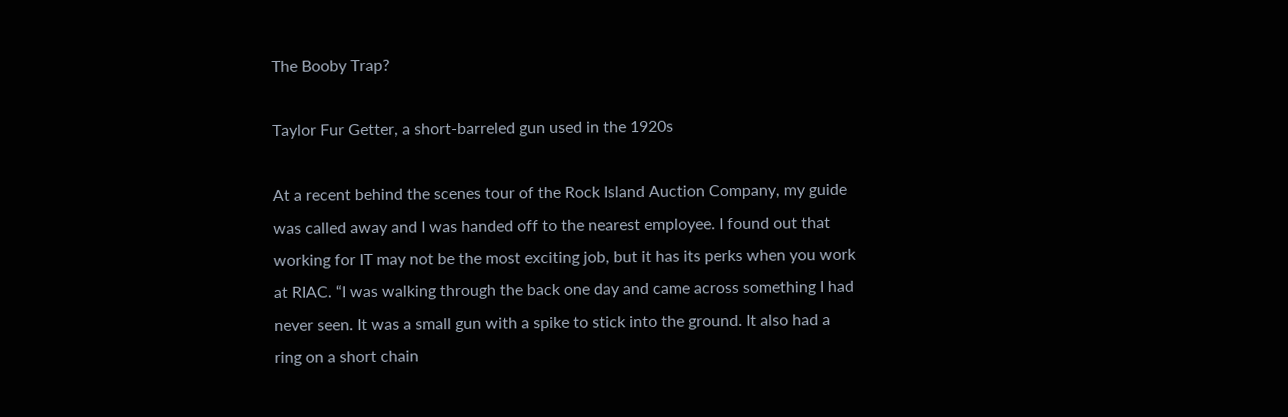The Booby Trap?

Taylor Fur Getter, a short-barreled gun used in the 1920s

At a recent behind the scenes tour of the Rock Island Auction Company, my guide was called away and I was handed off to the nearest employee. I found out that working for IT may not be the most exciting job, but it has its perks when you work at RIAC. “I was walking through the back one day and came across something I had never seen. It was a small gun with a spike to stick into the ground. It also had a ring on a short chain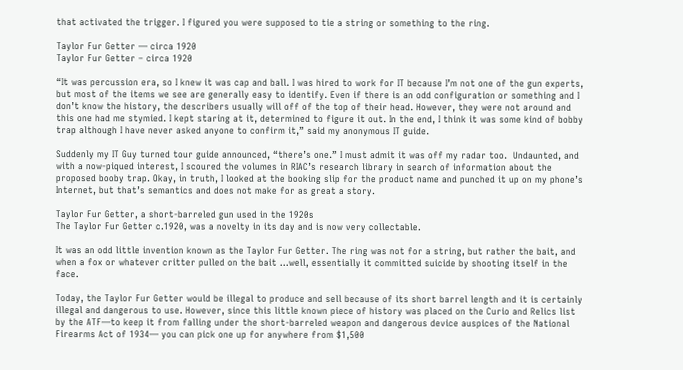that activated the trigger. I figured you were supposed to tie a string or something to the ring.

Taylor Fur Getter — circa 1920
Taylor Fur Getter – circa 1920

“It was percussion era, so I knew it was cap and ball. I was hired to work for IT because I’m not one of the gun experts, but most of the items we see are generally easy to identify. Even if there is an odd configuration or something and I don’t know the history, the describers usually will off of the top of their head. However, they were not around and this one had me stymied. I kept staring at it, determined to figure it out. In the end, I think it was some kind of bobby trap although I have never asked anyone to confirm it,” said my anonymous IT guide.

Suddenly my IT Guy turned tour guide announced, “there’s one.” I must admit it was off my radar too.  Undaunted, and with a now-piqued interest, I scoured the volumes in RIAC’s research library in search of information about the proposed booby trap. Okay, in truth, I looked at the booking slip for the product name and punched it up on my phone’s Internet, but that’s semantics and does not make for as great a story.

Taylor Fur Getter, a short-barreled gun used in the 1920s
The Taylor Fur Getter c.1920, was a novelty in its day and is now very collectable.

It was an odd little invention known as the Taylor Fur Getter. The ring was not for a string, but rather the bait, and when a fox or whatever critter pulled on the bait …well, essentially it committed suicide by shooting itself in the face.

Today, the Taylor Fur Getter would be illegal to produce and sell because of its short barrel length and it is certainly illegal and dangerous to use. However, since this little known piece of history was placed on the Curio and Relics list by the ATF—to keep it from falling under the short-barreled weapon and dangerous device auspices of the National Firearms Act of 1934— you can pick one up for anywhere from $1,500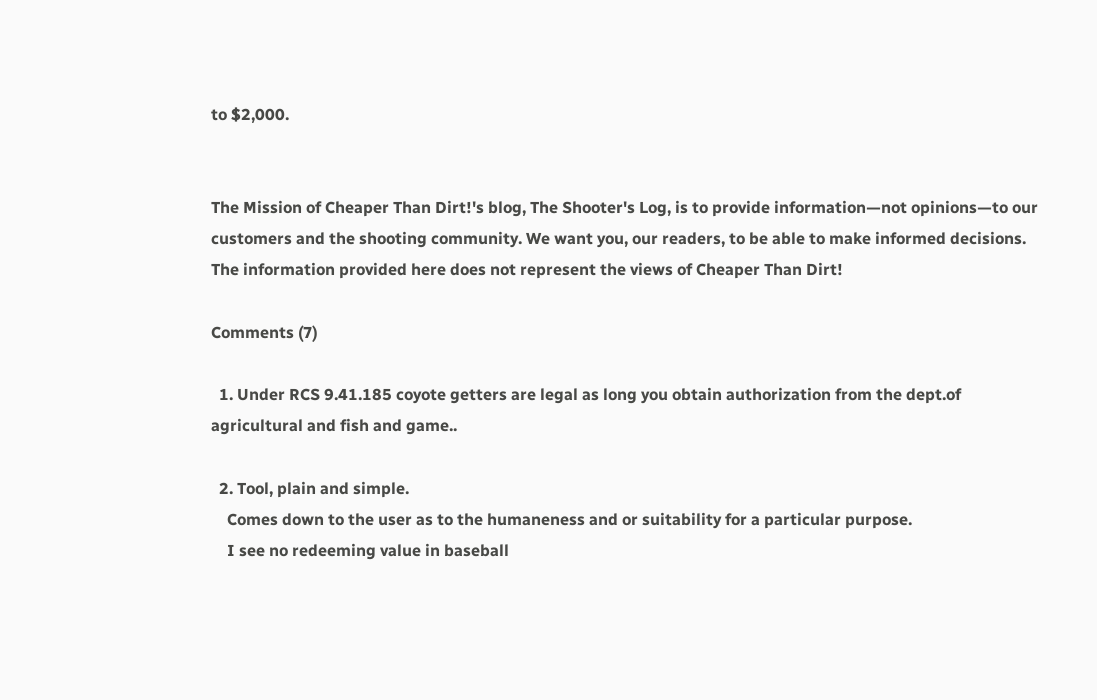to $2,000.


The Mission of Cheaper Than Dirt!'s blog, The Shooter's Log, is to provide information—not opinions—to our customers and the shooting community. We want you, our readers, to be able to make informed decisions. The information provided here does not represent the views of Cheaper Than Dirt!

Comments (7)

  1. Under RCS 9.41.185 coyote getters are legal as long you obtain authorization from the dept.of agricultural and fish and game..

  2. Tool, plain and simple.
    Comes down to the user as to the humaneness and or suitability for a particular purpose.
    I see no redeeming value in baseball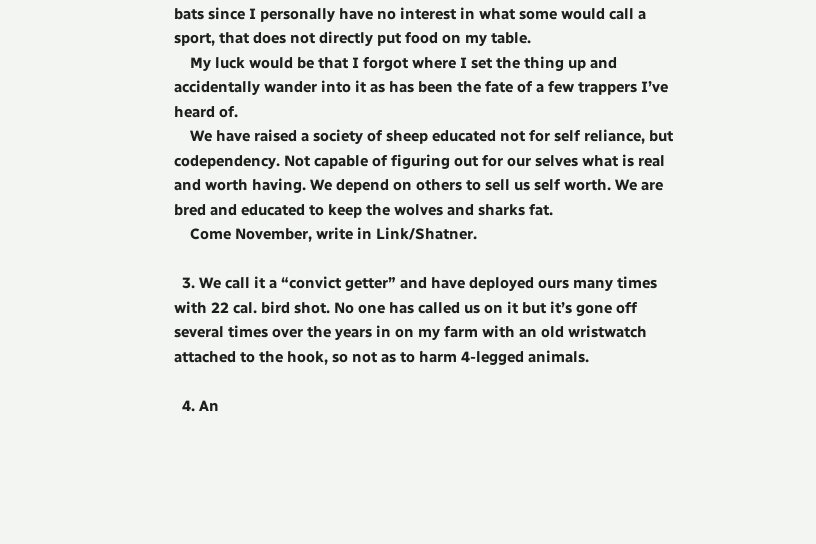bats since I personally have no interest in what some would call a sport, that does not directly put food on my table.
    My luck would be that I forgot where I set the thing up and accidentally wander into it as has been the fate of a few trappers I’ve heard of.
    We have raised a society of sheep educated not for self reliance, but codependency. Not capable of figuring out for our selves what is real and worth having. We depend on others to sell us self worth. We are bred and educated to keep the wolves and sharks fat.
    Come November, write in Link/Shatner.

  3. We call it a “convict getter” and have deployed ours many times with 22 cal. bird shot. No one has called us on it but it’s gone off several times over the years in on my farm with an old wristwatch attached to the hook, so not as to harm 4-legged animals.

  4. An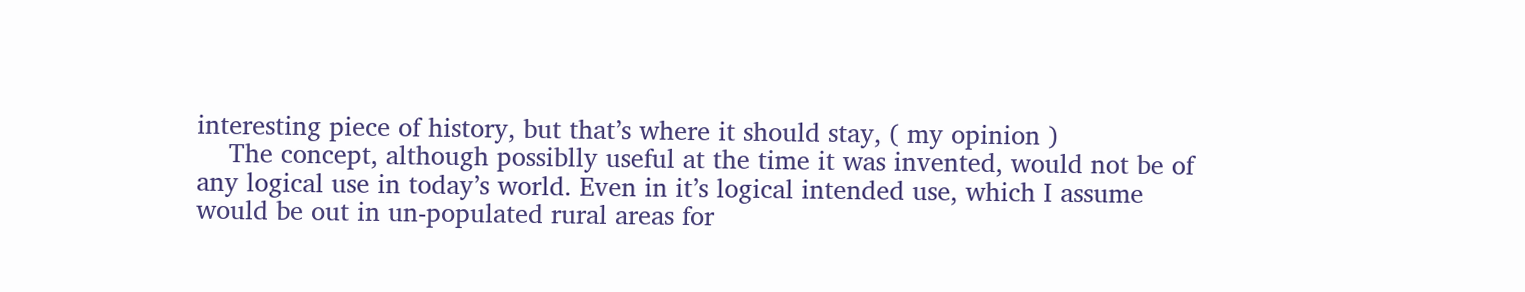interesting piece of history, but that’s where it should stay, ( my opinion )
    The concept, although possiblly useful at the time it was invented, would not be of any logical use in today’s world. Even in it’s logical intended use, which I assume would be out in un-populated rural areas for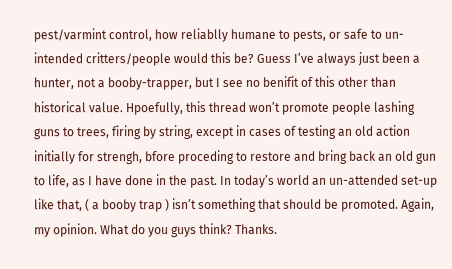pest/varmint control, how reliablly humane to pests, or safe to un-intended critters/people would this be? Guess I’ve always just been a hunter, not a booby-trapper, but I see no benifit of this other than historical value. Hpoefully, this thread won’t promote people lashing guns to trees, firing by string, except in cases of testing an old action initially for strengh, bfore proceding to restore and bring back an old gun to life, as I have done in the past. In today’s world an un-attended set-up like that, ( a booby trap ) isn’t something that should be promoted. Again, my opinion. What do you guys think? Thanks.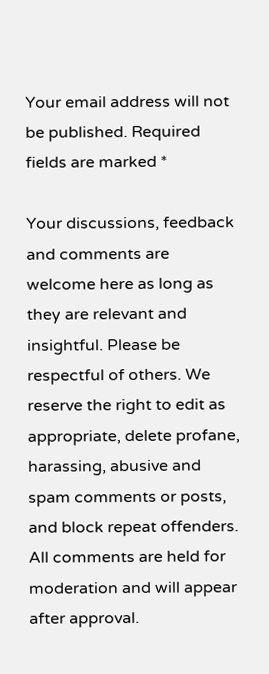Your email address will not be published. Required fields are marked *

Your discussions, feedback and comments are welcome here as long as they are relevant and insightful. Please be respectful of others. We reserve the right to edit as appropriate, delete profane, harassing, abusive and spam comments or posts, and block repeat offenders. All comments are held for moderation and will appear after approval.